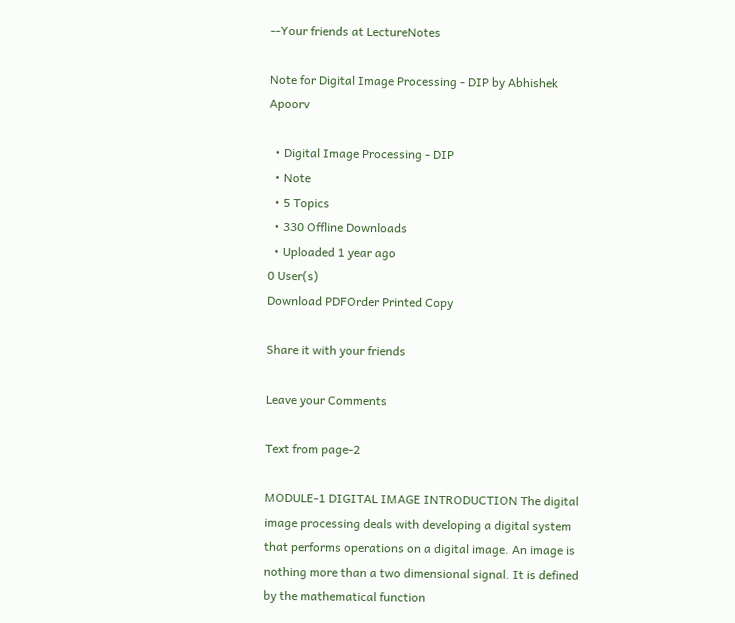--Your friends at LectureNotes

Note for Digital Image Processing - DIP by Abhishek Apoorv

  • Digital Image Processing - DIP
  • Note
  • 5 Topics
  • 330 Offline Downloads
  • Uploaded 1 year ago
0 User(s)
Download PDFOrder Printed Copy

Share it with your friends

Leave your Comments

Text from page-2

MODULE-1 DIGITAL IMAGE INTRODUCTION The digital image processing deals with developing a digital system that performs operations on a digital image. An image is nothing more than a two dimensional signal. It is defined by the mathematical function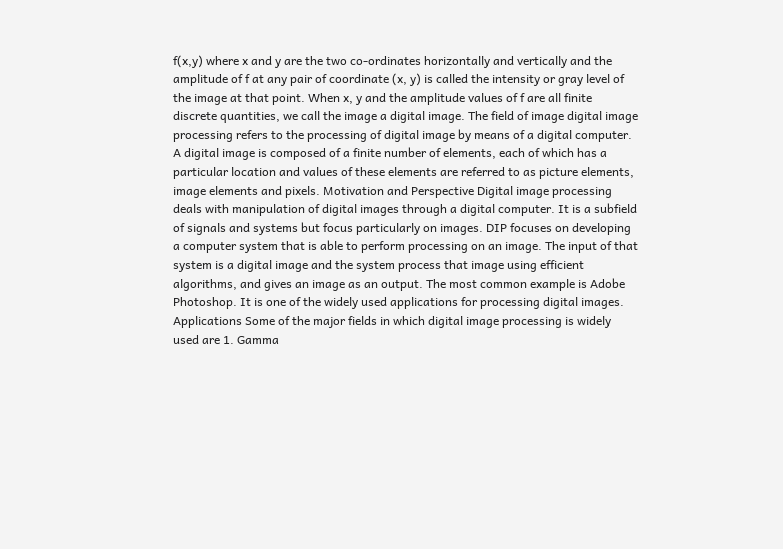f(x,y) where x and y are the two co-ordinates horizontally and vertically and the amplitude of f at any pair of coordinate (x, y) is called the intensity or gray level of the image at that point. When x, y and the amplitude values of f are all finite discrete quantities, we call the image a digital image. The field of image digital image processing refers to the processing of digital image by means of a digital computer. A digital image is composed of a finite number of elements, each of which has a particular location and values of these elements are referred to as picture elements, image elements and pixels. Motivation and Perspective Digital image processing deals with manipulation of digital images through a digital computer. It is a subfield of signals and systems but focus particularly on images. DIP focuses on developing a computer system that is able to perform processing on an image. The input of that system is a digital image and the system process that image using efficient algorithms, and gives an image as an output. The most common example is Adobe Photoshop. It is one of the widely used applications for processing digital images. Applications Some of the major fields in which digital image processing is widely used are 1. Gamma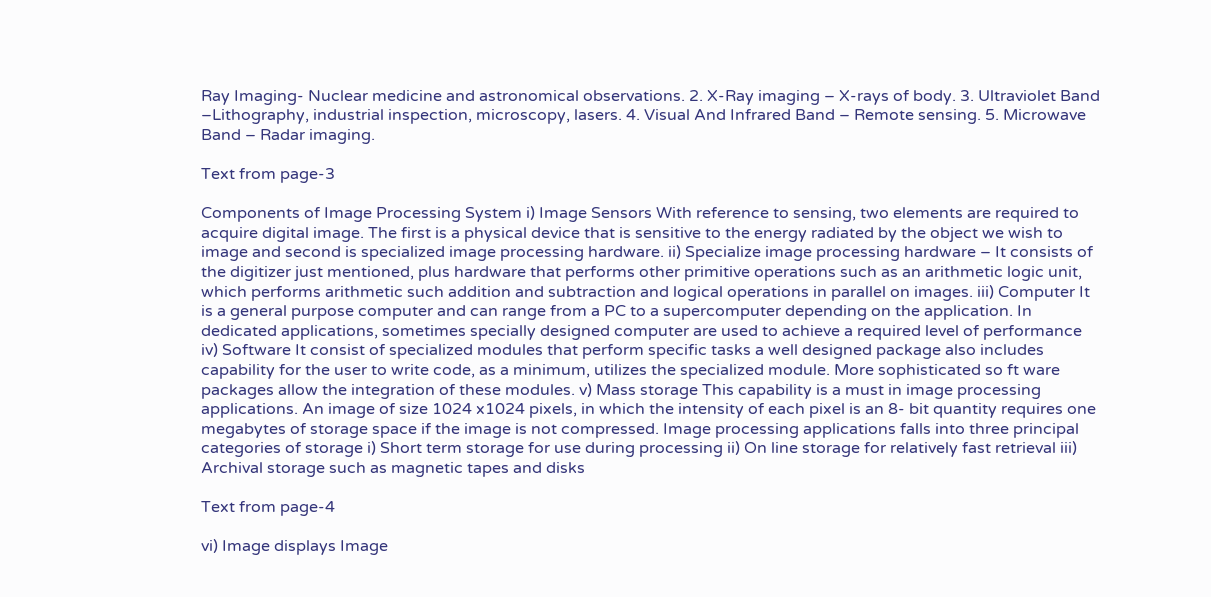Ray Imaging- Nuclear medicine and astronomical observations. 2. X-Ray imaging – X-rays of body. 3. Ultraviolet Band –Lithography, industrial inspection, microscopy, lasers. 4. Visual And Infrared Band – Remote sensing. 5. Microwave Band – Radar imaging.

Text from page-3

Components of Image Processing System i) Image Sensors With reference to sensing, two elements are required to acquire digital image. The first is a physical device that is sensitive to the energy radiated by the object we wish to image and second is specialized image processing hardware. ii) Specialize image processing hardware – It consists of the digitizer just mentioned, plus hardware that performs other primitive operations such as an arithmetic logic unit, which performs arithmetic such addition and subtraction and logical operations in parallel on images. iii) Computer It is a general purpose computer and can range from a PC to a supercomputer depending on the application. In dedicated applications, sometimes specially designed computer are used to achieve a required level of performance iv) Software It consist of specialized modules that perform specific tasks a well designed package also includes capability for the user to write code, as a minimum, utilizes the specialized module. More sophisticated so ft ware packages allow the integration of these modules. v) Mass storage This capability is a must in image processing applications. An image of size 1024 x1024 pixels, in which the intensity of each pixel is an 8- bit quantity requires one megabytes of storage space if the image is not compressed. Image processing applications falls into three principal categories of storage i) Short term storage for use during processing ii) On line storage for relatively fast retrieval iii) Archival storage such as magnetic tapes and disks

Text from page-4

vi) Image displays Image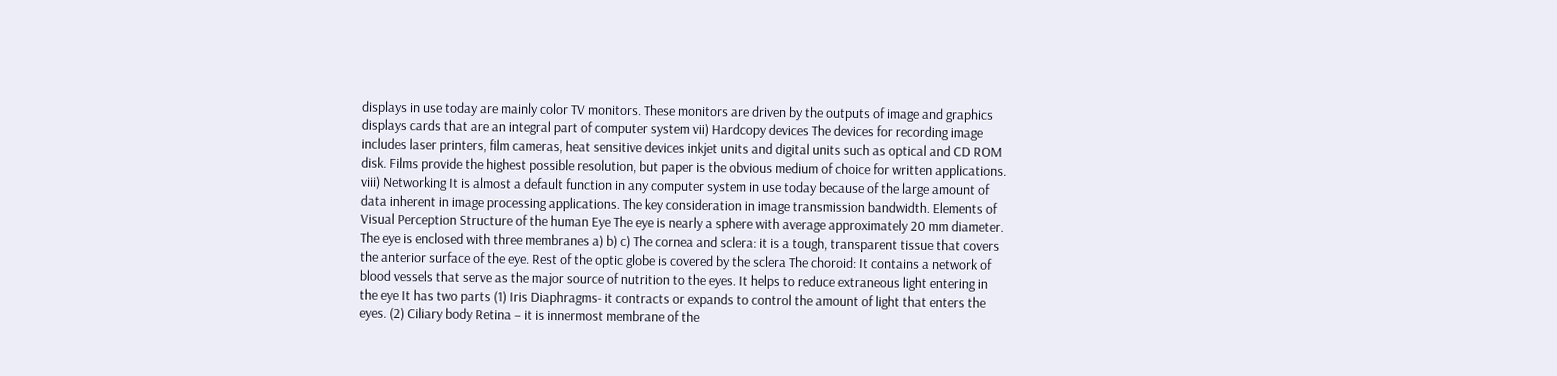displays in use today are mainly color TV monitors. These monitors are driven by the outputs of image and graphics displays cards that are an integral part of computer system vii) Hardcopy devices The devices for recording image includes laser printers, film cameras, heat sensitive devices inkjet units and digital units such as optical and CD ROM disk. Films provide the highest possible resolution, but paper is the obvious medium of choice for written applications. viii) Networking It is almost a default function in any computer system in use today because of the large amount of data inherent in image processing applications. The key consideration in image transmission bandwidth. Elements of Visual Perception Structure of the human Eye The eye is nearly a sphere with average approximately 20 mm diameter. The eye is enclosed with three membranes a) b) c) The cornea and sclera: it is a tough, transparent tissue that covers the anterior surface of the eye. Rest of the optic globe is covered by the sclera The choroid: It contains a network of blood vessels that serve as the major source of nutrition to the eyes. It helps to reduce extraneous light entering in the eye It has two parts (1) Iris Diaphragms- it contracts or expands to control the amount of light that enters the eyes. (2) Ciliary body Retina – it is innermost membrane of the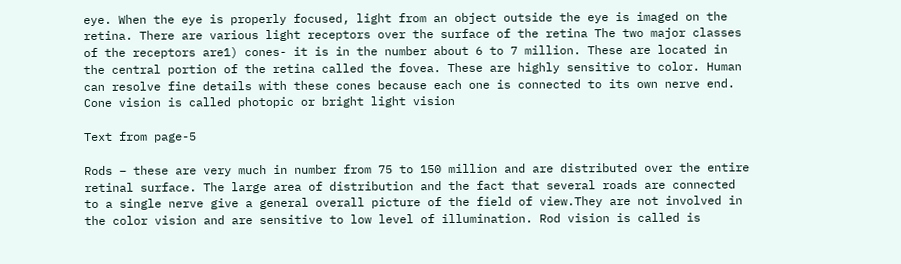eye. When the eye is properly focused, light from an object outside the eye is imaged on the retina. There are various light receptors over the surface of the retina The two major classes of the receptors are1) cones- it is in the number about 6 to 7 million. These are located in the central portion of the retina called the fovea. These are highly sensitive to color. Human can resolve fine details with these cones because each one is connected to its own nerve end. Cone vision is called photopic or bright light vision

Text from page-5

Rods – these are very much in number from 75 to 150 million and are distributed over the entire retinal surface. The large area of distribution and the fact that several roads are connected to a single nerve give a general overall picture of the field of view.They are not involved in the color vision and are sensitive to low level of illumination. Rod vision is called is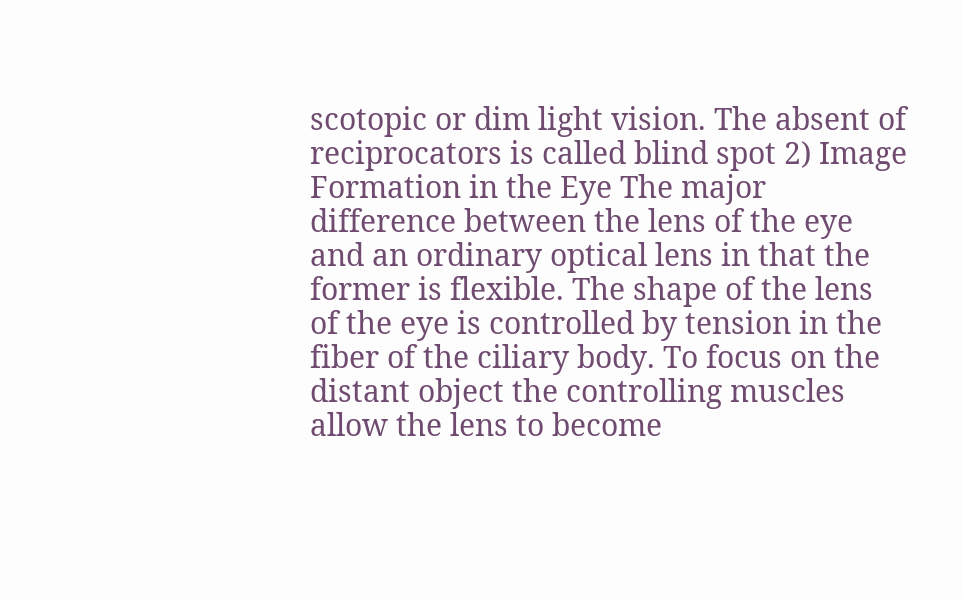scotopic or dim light vision. The absent of reciprocators is called blind spot 2) Image Formation in the Eye The major difference between the lens of the eye and an ordinary optical lens in that the former is flexible. The shape of the lens of the eye is controlled by tension in the fiber of the ciliary body. To focus on the distant object the controlling muscles allow the lens to become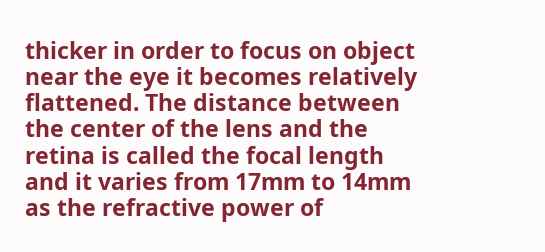thicker in order to focus on object near the eye it becomes relatively flattened. The distance between the center of the lens and the retina is called the focal length and it varies from 17mm to 14mm as the refractive power of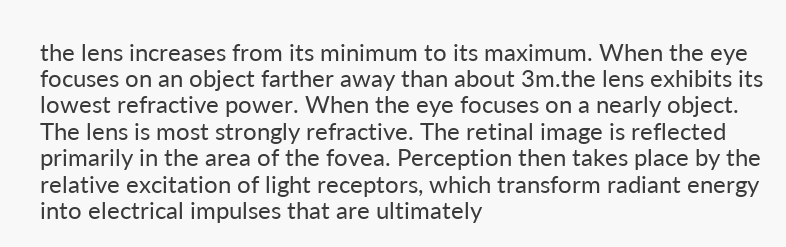the lens increases from its minimum to its maximum. When the eye focuses on an object farther away than about 3m.the lens exhibits its lowest refractive power. When the eye focuses on a nearly object. The lens is most strongly refractive. The retinal image is reflected primarily in the area of the fovea. Perception then takes place by the relative excitation of light receptors, which transform radiant energy into electrical impulses that are ultimately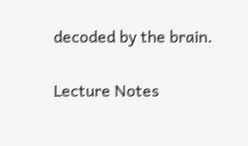decoded by the brain.

Lecture Notes